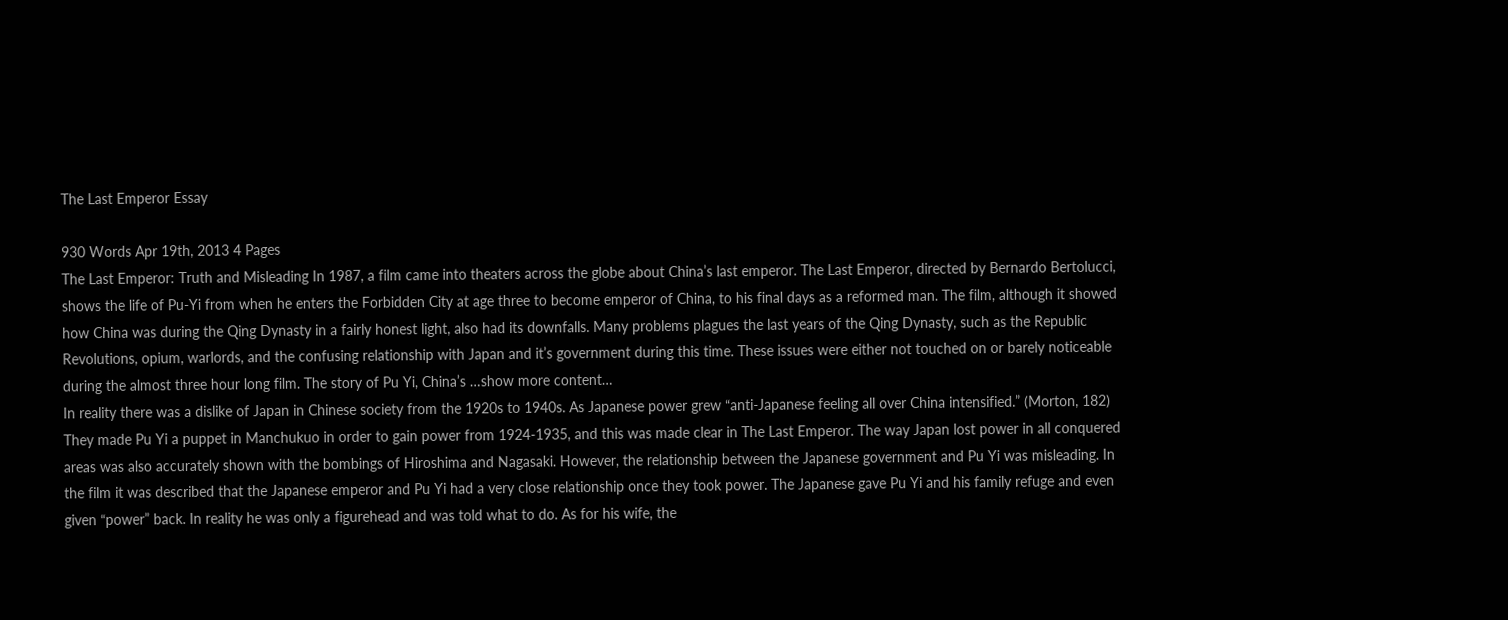The Last Emperor Essay

930 Words Apr 19th, 2013 4 Pages
The Last Emperor: Truth and Misleading In 1987, a film came into theaters across the globe about China’s last emperor. The Last Emperor, directed by Bernardo Bertolucci, shows the life of Pu-Yi from when he enters the Forbidden City at age three to become emperor of China, to his final days as a reformed man. The film, although it showed how China was during the Qing Dynasty in a fairly honest light, also had its downfalls. Many problems plagues the last years of the Qing Dynasty, such as the Republic Revolutions, opium, warlords, and the confusing relationship with Japan and it’s government during this time. These issues were either not touched on or barely noticeable during the almost three hour long film. The story of Pu Yi, China’s …show more content…
In reality there was a dislike of Japan in Chinese society from the 1920s to 1940s. As Japanese power grew “anti-Japanese feeling all over China intensified.” (Morton, 182) They made Pu Yi a puppet in Manchukuo in order to gain power from 1924-1935, and this was made clear in The Last Emperor. The way Japan lost power in all conquered areas was also accurately shown with the bombings of Hiroshima and Nagasaki. However, the relationship between the Japanese government and Pu Yi was misleading. In the film it was described that the Japanese emperor and Pu Yi had a very close relationship once they took power. The Japanese gave Pu Yi and his family refuge and even given “power” back. In reality he was only a figurehead and was told what to do. As for his wife, the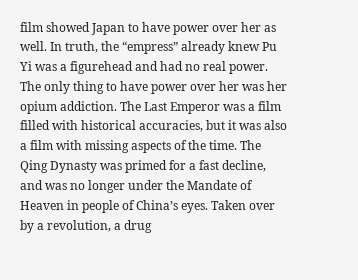film showed Japan to have power over her as well. In truth, the “empress” already knew Pu Yi was a figurehead and had no real power. The only thing to have power over her was her opium addiction. The Last Emperor was a film filled with historical accuracies, but it was also a film with missing aspects of the time. The Qing Dynasty was primed for a fast decline, and was no longer under the Mandate of Heaven in people of China’s eyes. Taken over by a revolution, a drug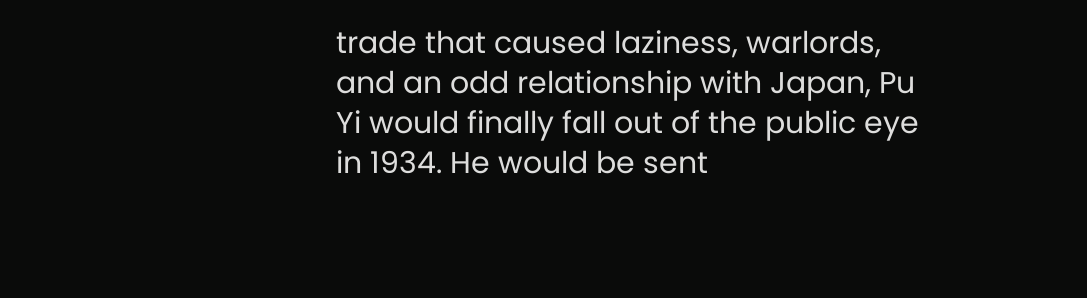trade that caused laziness, warlords, and an odd relationship with Japan, Pu Yi would finally fall out of the public eye in 1934. He would be sent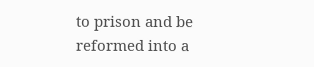to prison and be reformed into a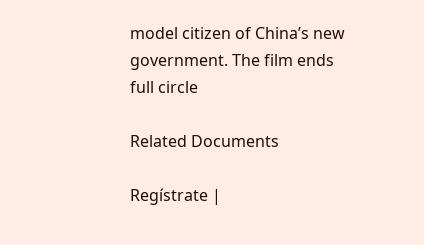model citizen of China’s new government. The film ends full circle

Related Documents

Regístrate |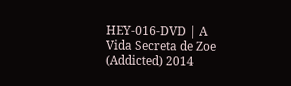HEY-016-DVD | A Vida Secreta de Zoe (Addicted) 2014